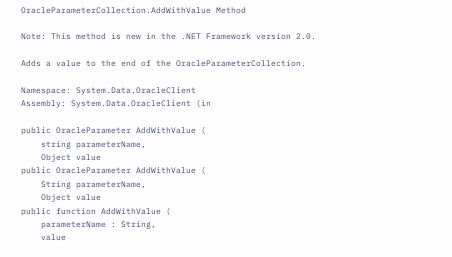OracleParameterCollection.AddWithValue Method

Note: This method is new in the .NET Framework version 2.0.

Adds a value to the end of the OracleParameterCollection.

Namespace: System.Data.OracleClient
Assembly: System.Data.OracleClient (in

public OracleParameter AddWithValue (
    string parameterName,
    Object value
public OracleParameter AddWithValue (
    String parameterName,
    Object value
public function AddWithValue (
    parameterName : String,
    value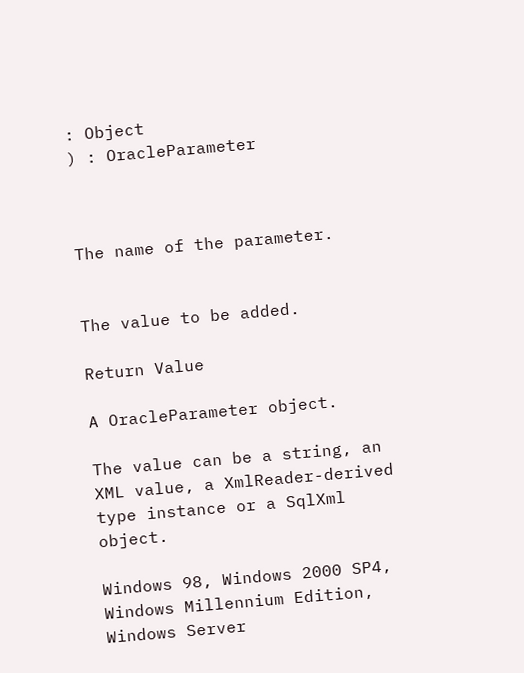: Object
) : OracleParameter



The name of the parameter.


The value to be added.

Return Value

A OracleParameter object.

The value can be a string, an XML value, a XmlReader-derived type instance or a SqlXml object.

Windows 98, Windows 2000 SP4, Windows Millennium Edition, Windows Server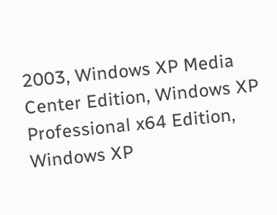2003, Windows XP Media Center Edition, Windows XP Professional x64 Edition, Windows XP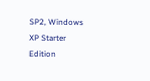SP2, Windows XP Starter Edition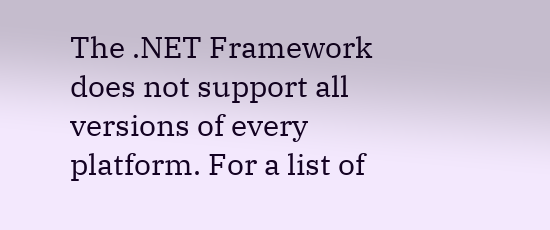The .NET Framework does not support all versions of every platform. For a list of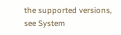the supported versions, see System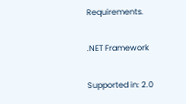Requirements.

.NET Framework

Supported in: 2.0